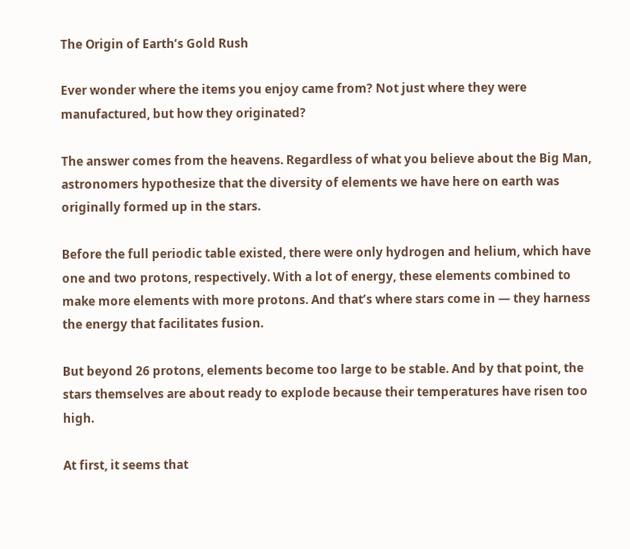The Origin of Earth’s Gold Rush

Ever wonder where the items you enjoy came from? Not just where they were manufactured, but how they originated?

The answer comes from the heavens. Regardless of what you believe about the Big Man, astronomers hypothesize that the diversity of elements we have here on earth was originally formed up in the stars.

Before the full periodic table existed, there were only hydrogen and helium, which have one and two protons, respectively. With a lot of energy, these elements combined to make more elements with more protons. And that’s where stars come in — they harness the energy that facilitates fusion.

But beyond 26 protons, elements become too large to be stable. And by that point, the stars themselves are about ready to explode because their temperatures have risen too high.

At first, it seems that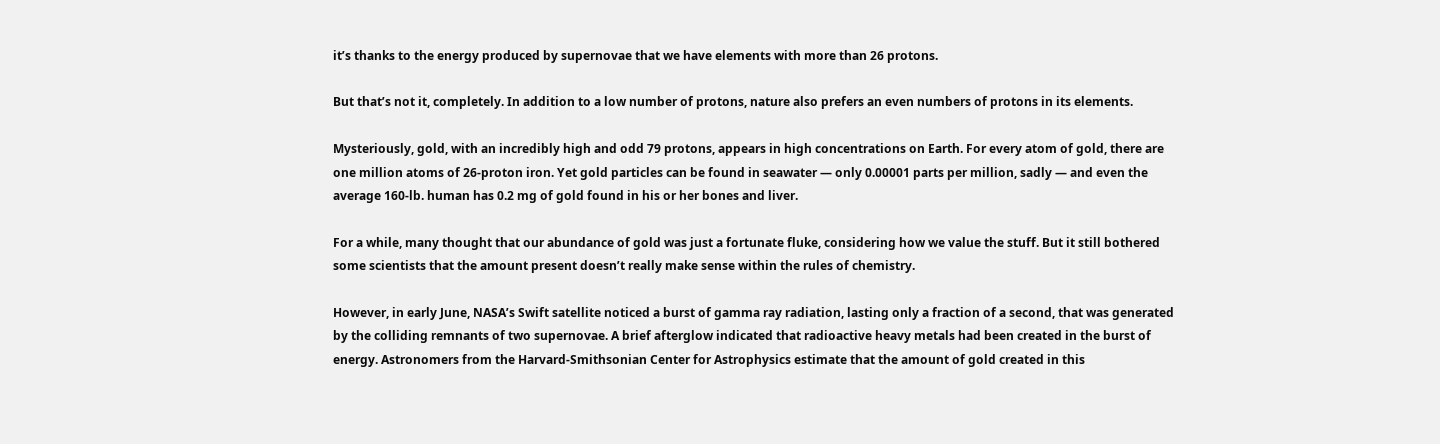it’s thanks to the energy produced by supernovae that we have elements with more than 26 protons.

But that’s not it, completely. In addition to a low number of protons, nature also prefers an even numbers of protons in its elements.

Mysteriously, gold, with an incredibly high and odd 79 protons, appears in high concentrations on Earth. For every atom of gold, there are one million atoms of 26-proton iron. Yet gold particles can be found in seawater — only 0.00001 parts per million, sadly — and even the average 160-lb. human has 0.2 mg of gold found in his or her bones and liver.

For a while, many thought that our abundance of gold was just a fortunate fluke, considering how we value the stuff. But it still bothered some scientists that the amount present doesn’t really make sense within the rules of chemistry.

However, in early June, NASA’s Swift satellite noticed a burst of gamma ray radiation, lasting only a fraction of a second, that was generated by the colliding remnants of two supernovae. A brief afterglow indicated that radioactive heavy metals had been created in the burst of energy. Astronomers from the Harvard-Smithsonian Center for Astrophysics estimate that the amount of gold created in this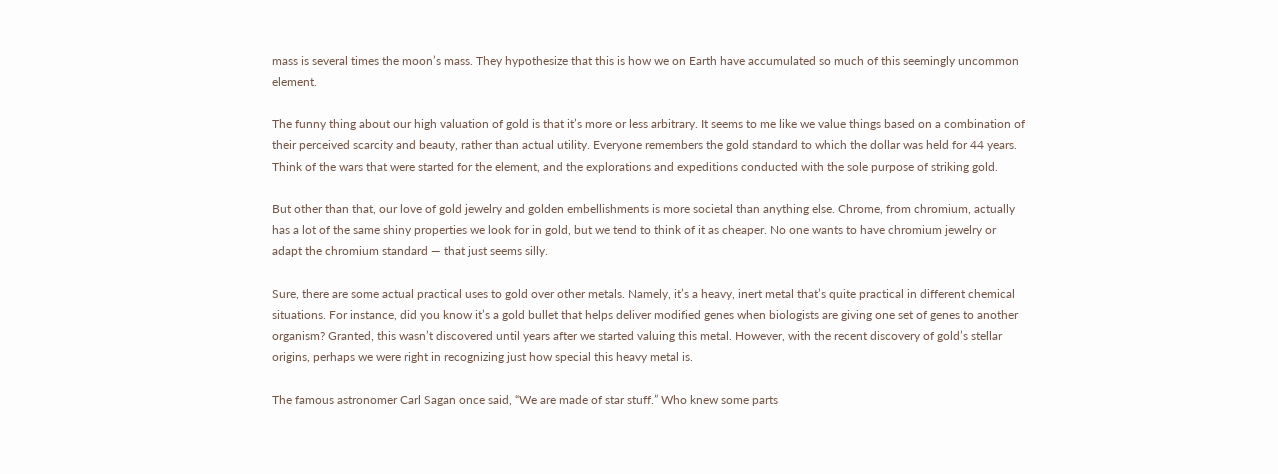mass is several times the moon’s mass. They hypothesize that this is how we on Earth have accumulated so much of this seemingly uncommon element.

The funny thing about our high valuation of gold is that it’s more or less arbitrary. It seems to me like we value things based on a combination of their perceived scarcity and beauty, rather than actual utility. Everyone remembers the gold standard to which the dollar was held for 44 years. Think of the wars that were started for the element, and the explorations and expeditions conducted with the sole purpose of striking gold.

But other than that, our love of gold jewelry and golden embellishments is more societal than anything else. Chrome, from chromium, actually has a lot of the same shiny properties we look for in gold, but we tend to think of it as cheaper. No one wants to have chromium jewelry or adapt the chromium standard — that just seems silly.

Sure, there are some actual practical uses to gold over other metals. Namely, it’s a heavy, inert metal that’s quite practical in different chemical situations. For instance, did you know it’s a gold bullet that helps deliver modified genes when biologists are giving one set of genes to another organism? Granted, this wasn’t discovered until years after we started valuing this metal. However, with the recent discovery of gold’s stellar origins, perhaps we were right in recognizing just how special this heavy metal is.

The famous astronomer Carl Sagan once said, “We are made of star stuff.” Who knew some parts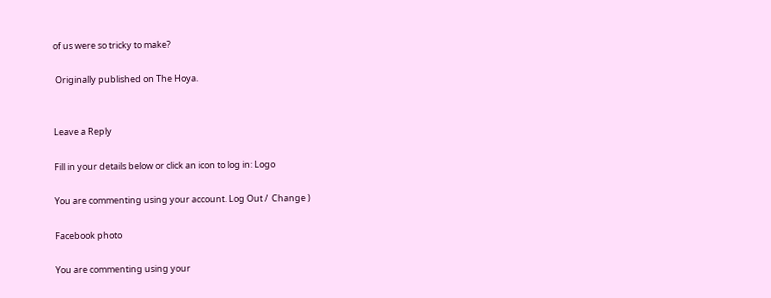of us were so tricky to make?

 Originally published on The Hoya.


Leave a Reply

Fill in your details below or click an icon to log in: Logo

You are commenting using your account. Log Out /  Change )

Facebook photo

You are commenting using your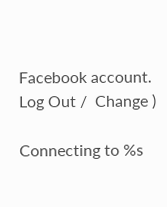Facebook account. Log Out /  Change )

Connecting to %s